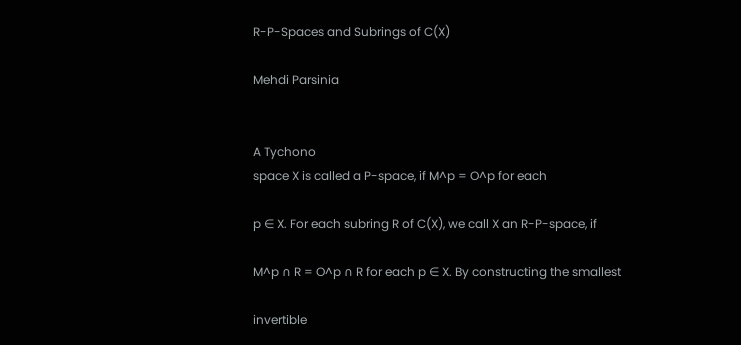R-P-Spaces and Subrings of C(X)

Mehdi Parsinia


A Tychono
space X is called a P-space, if M^p = O^p for each

p ∈ X. For each subring R of C(X), we call X an R-P-space, if

M^p ∩ R = O^p ∩ R for each p ∈ X. By constructing the smallest

invertible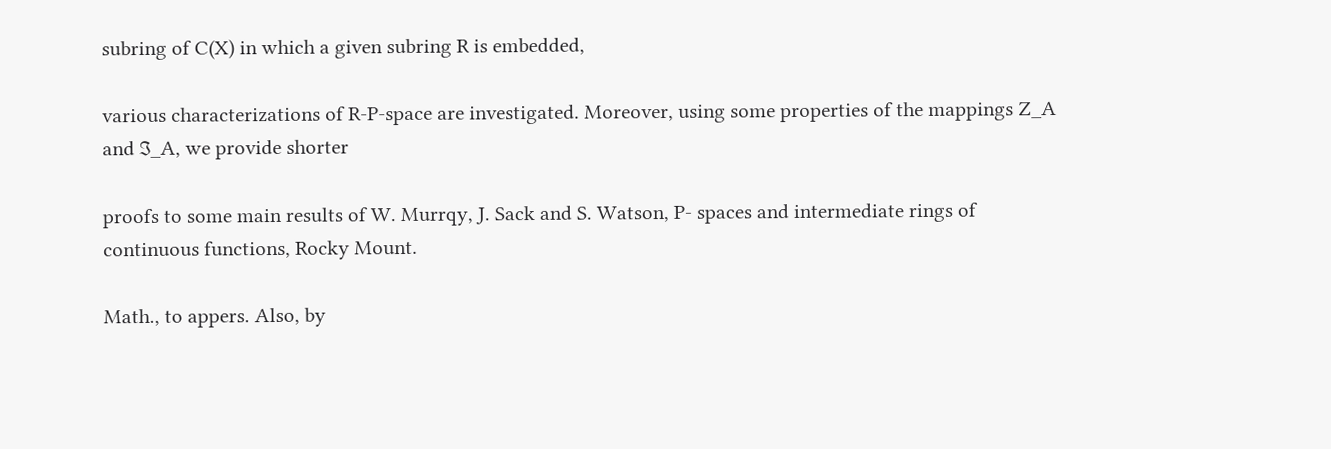subring of C(X) in which a given subring R is embedded,

various characterizations of R-P-space are investigated. Moreover, using some properties of the mappings Z_A and ℑ_A, we provide shorter

proofs to some main results of W. Murrqy, J. Sack and S. Watson, P- spaces and intermediate rings of continuous functions, Rocky Mount.

Math., to appers. Also, by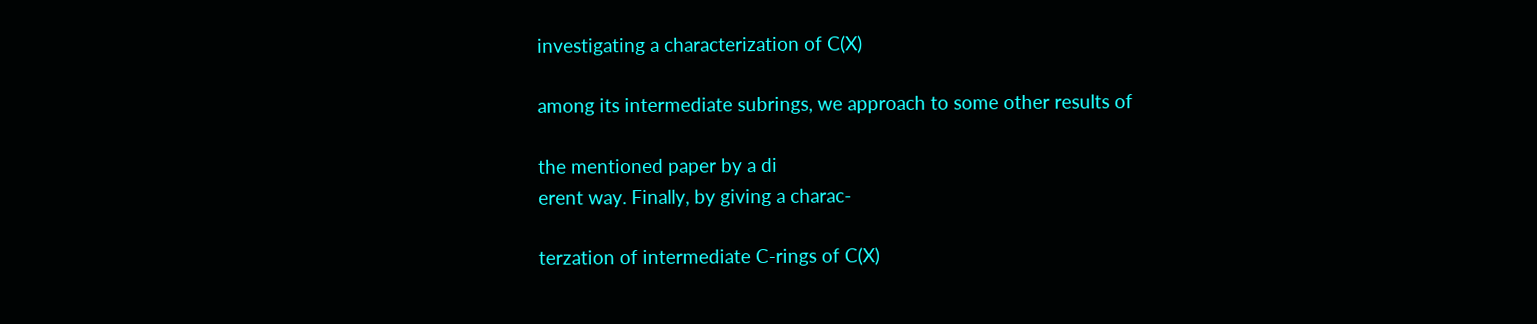investigating a characterization of C(X)

among its intermediate subrings, we approach to some other results of

the mentioned paper by a di
erent way. Finally, by giving a charac-

terzation of intermediate C-rings of C(X)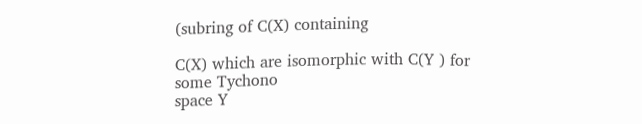(subring of C(X) containing

C(X) which are isomorphic with C(Y ) for some Tychono
space Y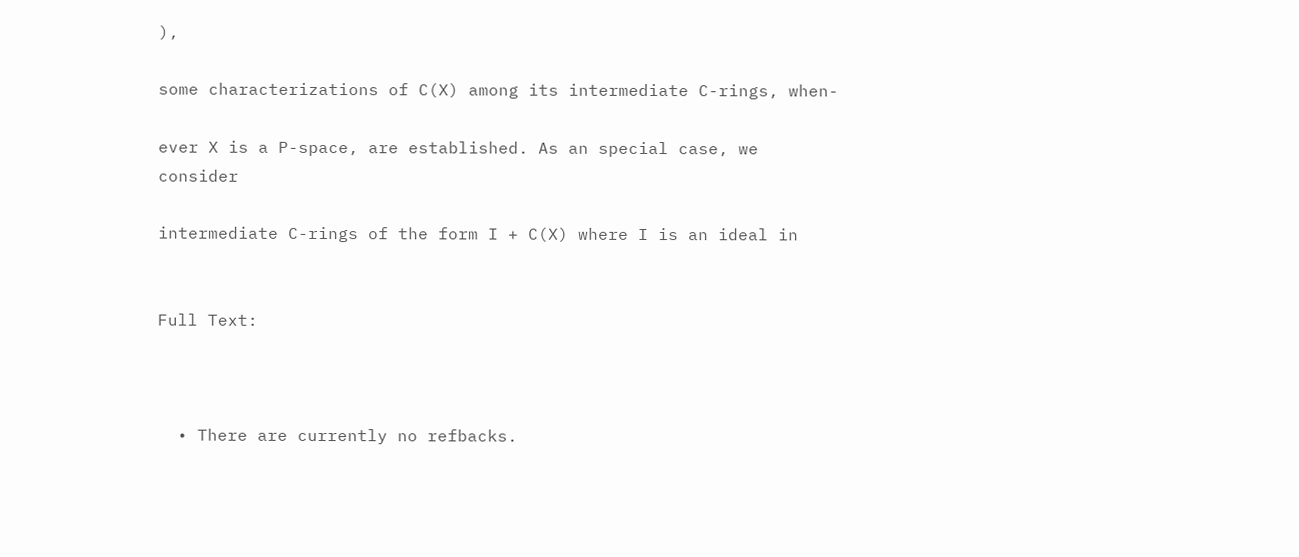),

some characterizations of C(X) among its intermediate C-rings, when-

ever X is a P-space, are established. As an special case, we consider

intermediate C-rings of the form I + C(X) where I is an ideal in


Full Text:



  • There are currently no refbacks.